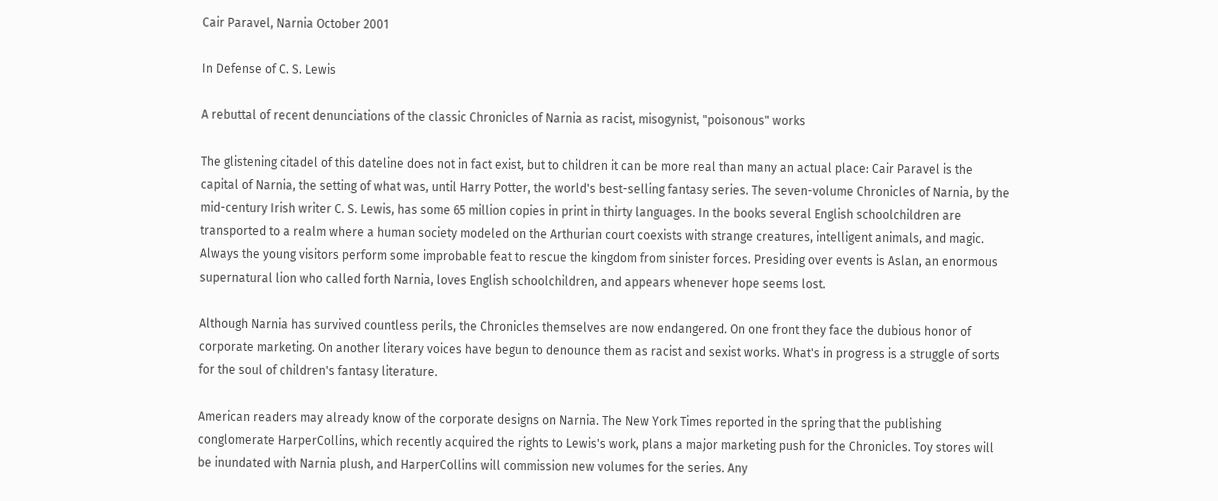Cair Paravel, Narnia October 2001

In Defense of C. S. Lewis

A rebuttal of recent denunciations of the classic Chronicles of Narnia as racist, misogynist, "poisonous" works

The glistening citadel of this dateline does not in fact exist, but to children it can be more real than many an actual place: Cair Paravel is the capital of Narnia, the setting of what was, until Harry Potter, the world's best-selling fantasy series. The seven-volume Chronicles of Narnia, by the mid-century Irish writer C. S. Lewis, has some 65 million copies in print in thirty languages. In the books several English schoolchildren are transported to a realm where a human society modeled on the Arthurian court coexists with strange creatures, intelligent animals, and magic. Always the young visitors perform some improbable feat to rescue the kingdom from sinister forces. Presiding over events is Aslan, an enormous supernatural lion who called forth Narnia, loves English schoolchildren, and appears whenever hope seems lost.

Although Narnia has survived countless perils, the Chronicles themselves are now endangered. On one front they face the dubious honor of corporate marketing. On another literary voices have begun to denounce them as racist and sexist works. What's in progress is a struggle of sorts for the soul of children's fantasy literature.

American readers may already know of the corporate designs on Narnia. The New York Times reported in the spring that the publishing conglomerate HarperCollins, which recently acquired the rights to Lewis's work, plans a major marketing push for the Chronicles. Toy stores will be inundated with Narnia plush, and HarperCollins will commission new volumes for the series. Any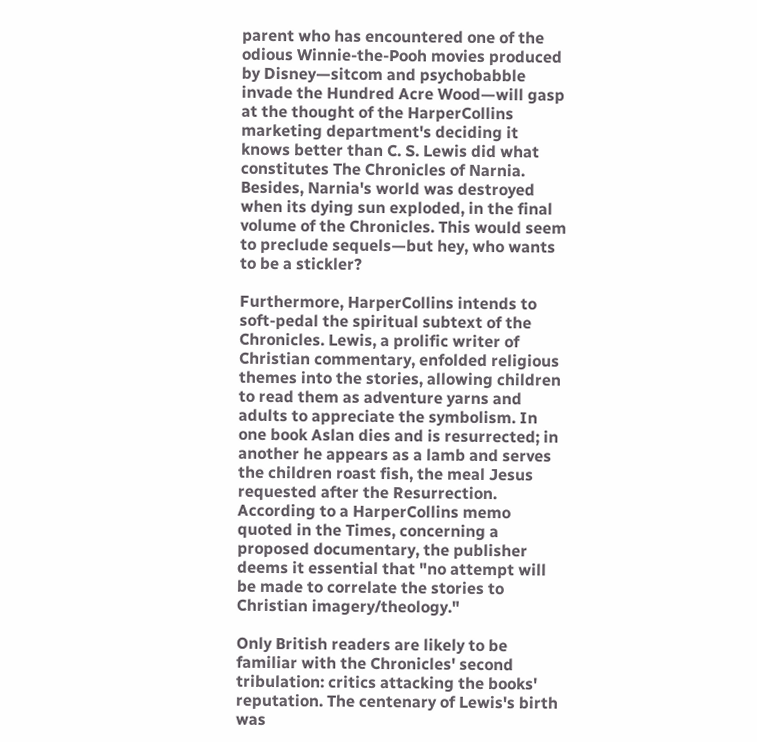parent who has encountered one of the odious Winnie-the-Pooh movies produced by Disney—sitcom and psychobabble invade the Hundred Acre Wood—will gasp at the thought of the HarperCollins marketing department's deciding it knows better than C. S. Lewis did what constitutes The Chronicles of Narnia. Besides, Narnia's world was destroyed when its dying sun exploded, in the final volume of the Chronicles. This would seem to preclude sequels—but hey, who wants to be a stickler?

Furthermore, HarperCollins intends to soft-pedal the spiritual subtext of the Chronicles. Lewis, a prolific writer of Christian commentary, enfolded religious themes into the stories, allowing children to read them as adventure yarns and adults to appreciate the symbolism. In one book Aslan dies and is resurrected; in another he appears as a lamb and serves the children roast fish, the meal Jesus requested after the Resurrection. According to a HarperCollins memo quoted in the Times, concerning a proposed documentary, the publisher deems it essential that "no attempt will be made to correlate the stories to Christian imagery/theology."

Only British readers are likely to be familiar with the Chronicles' second tribulation: critics attacking the books' reputation. The centenary of Lewis's birth was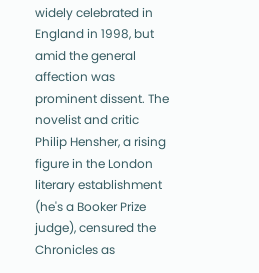widely celebrated in England in 1998, but amid the general affection was prominent dissent. The novelist and critic Philip Hensher, a rising figure in the London literary establishment (he's a Booker Prize judge), censured the Chronicles as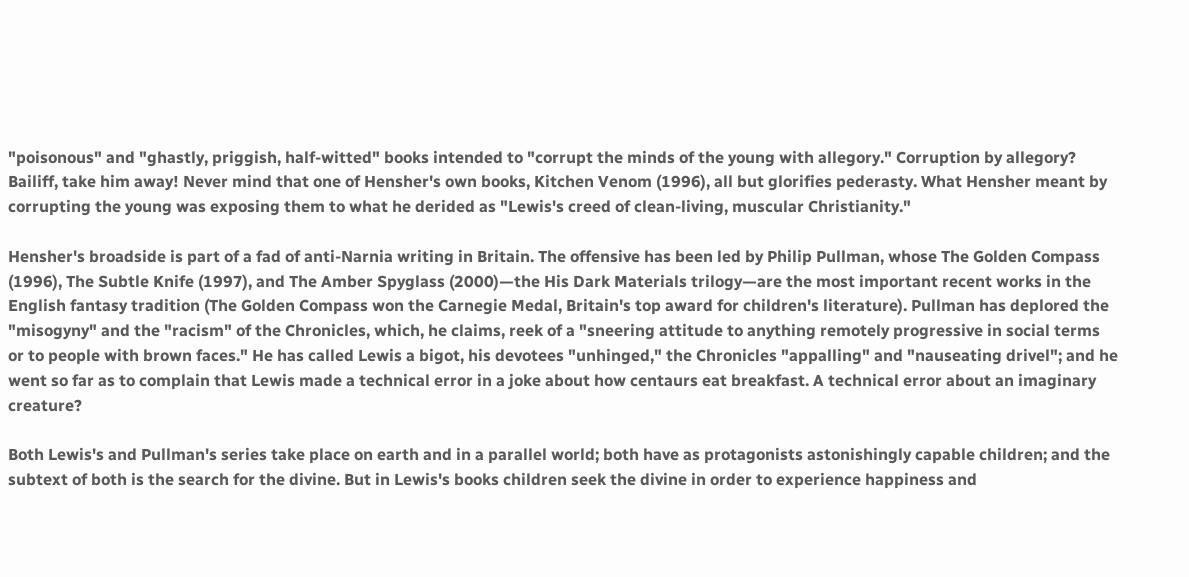"poisonous" and "ghastly, priggish, half-witted" books intended to "corrupt the minds of the young with allegory." Corruption by allegory? Bailiff, take him away! Never mind that one of Hensher's own books, Kitchen Venom (1996), all but glorifies pederasty. What Hensher meant by corrupting the young was exposing them to what he derided as "Lewis's creed of clean-living, muscular Christianity."

Hensher's broadside is part of a fad of anti-Narnia writing in Britain. The offensive has been led by Philip Pullman, whose The Golden Compass (1996), The Subtle Knife (1997), and The Amber Spyglass (2000)—the His Dark Materials trilogy—are the most important recent works in the English fantasy tradition (The Golden Compass won the Carnegie Medal, Britain's top award for children's literature). Pullman has deplored the "misogyny" and the "racism" of the Chronicles, which, he claims, reek of a "sneering attitude to anything remotely progressive in social terms or to people with brown faces." He has called Lewis a bigot, his devotees "unhinged," the Chronicles "appalling" and "nauseating drivel"; and he went so far as to complain that Lewis made a technical error in a joke about how centaurs eat breakfast. A technical error about an imaginary creature?

Both Lewis's and Pullman's series take place on earth and in a parallel world; both have as protagonists astonishingly capable children; and the subtext of both is the search for the divine. But in Lewis's books children seek the divine in order to experience happiness and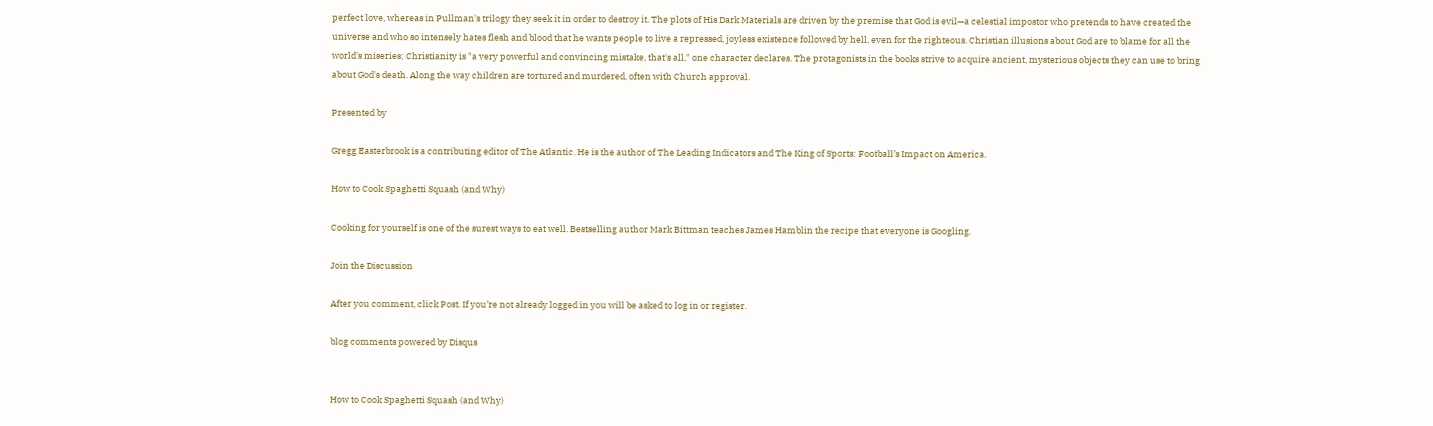perfect love, whereas in Pullman's trilogy they seek it in order to destroy it. The plots of His Dark Materials are driven by the premise that God is evil—a celestial impostor who pretends to have created the universe and who so intensely hates flesh and blood that he wants people to live a repressed, joyless existence followed by hell, even for the righteous. Christian illusions about God are to blame for all the world's miseries; Christianity is "a very powerful and convincing mistake, that's all," one character declares. The protagonists in the books strive to acquire ancient, mysterious objects they can use to bring about God's death. Along the way children are tortured and murdered, often with Church approval.

Presented by

Gregg Easterbrook is a contributing editor of The Atlantic. He is the author of The Leading Indicators and The King of Sports: Football’s Impact on America.

How to Cook Spaghetti Squash (and Why)

Cooking for yourself is one of the surest ways to eat well. Bestselling author Mark Bittman teaches James Hamblin the recipe that everyone is Googling.

Join the Discussion

After you comment, click Post. If you’re not already logged in you will be asked to log in or register.

blog comments powered by Disqus


How to Cook Spaghetti Squash (and Why)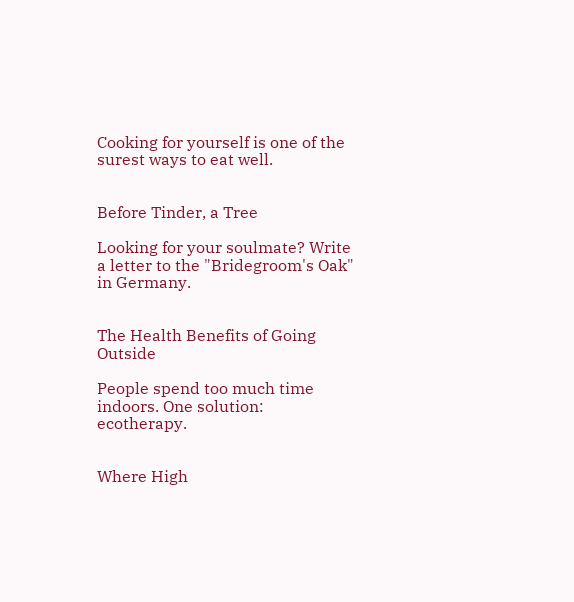Cooking for yourself is one of the surest ways to eat well.


Before Tinder, a Tree

Looking for your soulmate? Write a letter to the "Bridegroom's Oak" in Germany.


The Health Benefits of Going Outside

People spend too much time indoors. One solution: ecotherapy.


Where High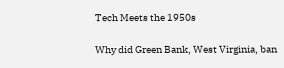Tech Meets the 1950s

Why did Green Bank, West Virginia, ban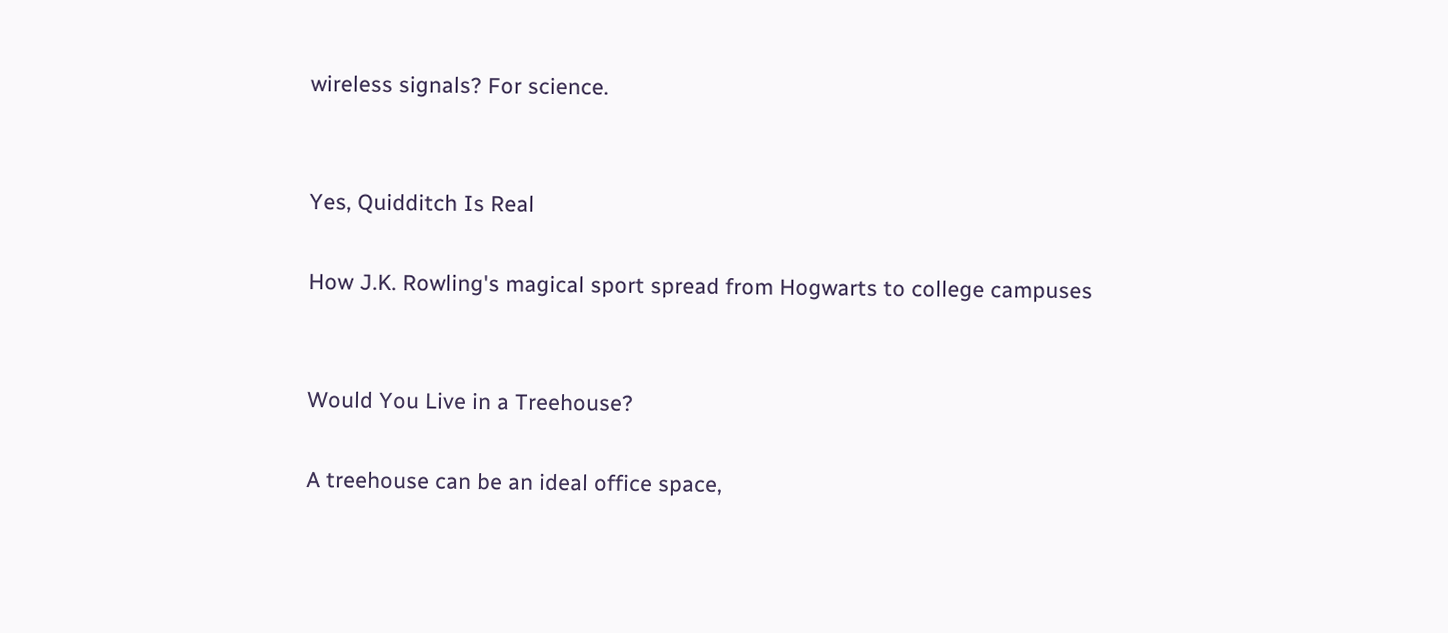wireless signals? For science.


Yes, Quidditch Is Real

How J.K. Rowling's magical sport spread from Hogwarts to college campuses


Would You Live in a Treehouse?

A treehouse can be an ideal office space,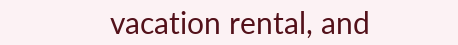vacation rental, and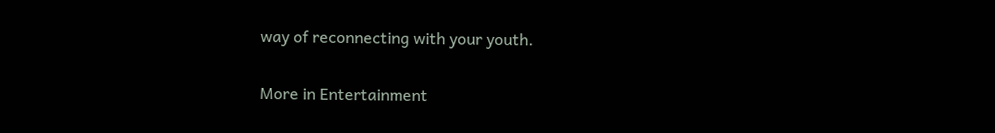way of reconnecting with your youth.

More in Entertainment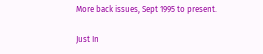More back issues, Sept 1995 to present.

Just In